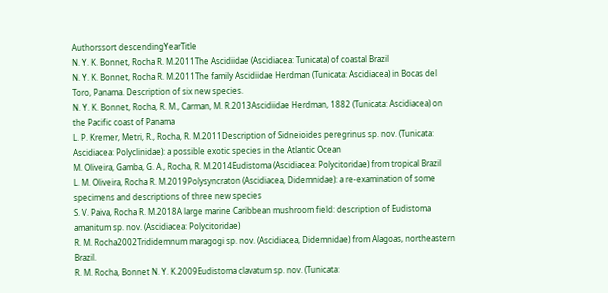Authorssort descendingYearTitle
N. Y. K. Bonnet, Rocha R. M.2011The Ascidiidae (Ascidiacea: Tunicata) of coastal Brazil
N. Y. K. Bonnet, Rocha R. M.2011The family Ascidiidae Herdman (Tunicata: Ascidiacea) in Bocas del Toro, Panama. Description of six new species.
N. Y. K. Bonnet, Rocha, R. M., Carman, M. R.2013Ascidiidae Herdman, 1882 (Tunicata: Ascidiacea) on the Pacific coast of Panama
L. P. Kremer, Metri, R., Rocha, R. M.2011Description of Sidneioides peregrinus sp. nov. (Tunicata: Ascidiacea: Polyclinidae): a possible exotic species in the Atlantic Ocean
M. Oliveira, Gamba, G. A., Rocha, R. M.2014Eudistoma (Ascidiacea: Polycitoridae) from tropical Brazil
L. M. Oliveira, Rocha R. M.2019Polysyncraton (Ascidiacea, Didemnidae): a re-examination of some specimens and descriptions of three new species
S. V. Paiva, Rocha R. M.2018A large marine Caribbean mushroom field: description of Eudistoma amanitum sp. nov. (Ascidiacea: Polycitoridae)
R. M. Rocha2002Trididemnum maragogi sp. nov. (Ascidiacea, Didemnidae) from Alagoas, northeastern Brazil.
R. M. Rocha, Bonnet N. Y. K.2009Eudistoma clavatum sp. nov. (Tunicata: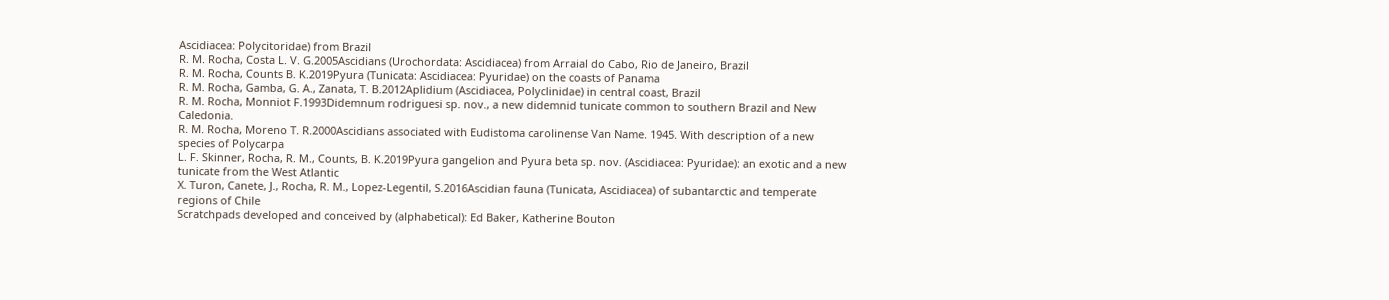Ascidiacea: Polycitoridae) from Brazil
R. M. Rocha, Costa L. V. G.2005Ascidians (Urochordata: Ascidiacea) from Arraial do Cabo, Rio de Janeiro, Brazil
R. M. Rocha, Counts B. K.2019Pyura (Tunicata: Ascidiacea: Pyuridae) on the coasts of Panama
R. M. Rocha, Gamba, G. A., Zanata, T. B.2012Aplidium (Ascidiacea, Polyclinidae) in central coast, Brazil
R. M. Rocha, Monniot F.1993Didemnum rodriguesi sp. nov., a new didemnid tunicate common to southern Brazil and New Caledonia.
R. M. Rocha, Moreno T. R.2000Ascidians associated with Eudistoma carolinense Van Name. 1945. With description of a new species of Polycarpa
L. F. Skinner, Rocha, R. M., Counts, B. K.2019Pyura gangelion and Pyura beta sp. nov. (Ascidiacea: Pyuridae): an exotic and a new tunicate from the West Atlantic
X. Turon, Canete, J., Rocha, R. M., Lopez-Legentil, S.2016Ascidian fauna (Tunicata, Ascidiacea) of subantarctic and temperate regions of Chile
Scratchpads developed and conceived by (alphabetical): Ed Baker, Katherine Bouton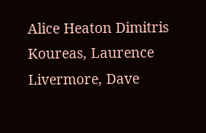Alice Heaton Dimitris Koureas, Laurence Livermore, Dave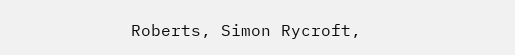Roberts, Simon Rycroft,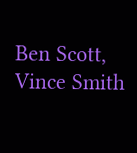Ben Scott, Vince Smith